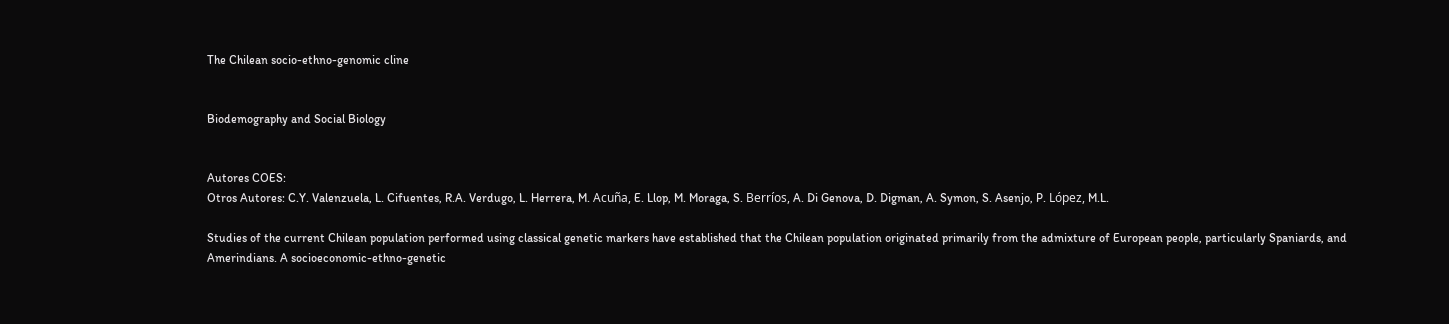The Chilean socio-ethno-genomic cline


Biodemography and Social Biology


Autores COES:
Otros Autores: C.Y. Valenzuela, L. Cifuentes, R.A. Verdugo, L. Herrera, M. Acuña, E. Llop, M. Moraga, S. Berríos, A. Di Genova, D. Digman, A. Symon, S. Asenjo, P. López, M.L.

Studies of the current Chilean population performed using classical genetic markers have established that the Chilean population originated primarily from the admixture of European people, particularly Spaniards, and Amerindians. A socioeconomic-ethno-genetic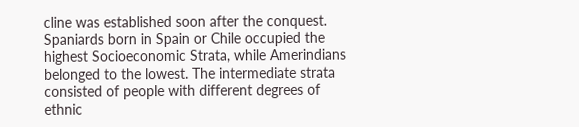cline was established soon after the conquest. Spaniards born in Spain or Chile occupied the highest Socioeconomic Strata, while Amerindians belonged to the lowest. The intermediate strata consisted of people with different degrees of ethnic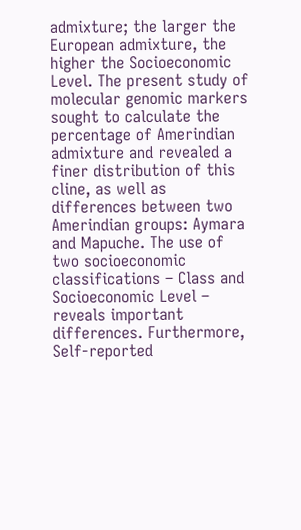admixture; the larger the European admixture, the higher the Socioeconomic Level. The present study of molecular genomic markers sought to calculate the percentage of Amerindian admixture and revealed a finer distribution of this cline, as well as differences between two Amerindian groups: Aymara and Mapuche. The use of two socioeconomic classifications – Class and Socioeconomic Level – reveals important differences. Furthermore, Self-reported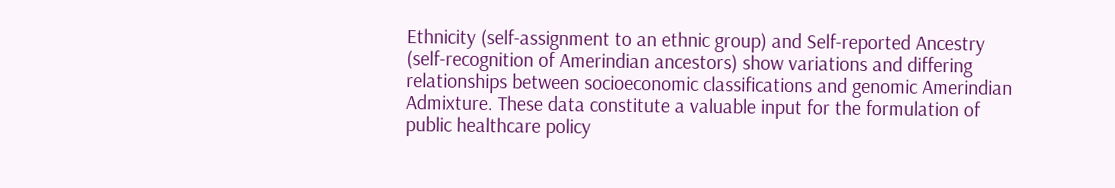Ethnicity (self-assignment to an ethnic group) and Self-reported Ancestry (self-recognition of Amerindian ancestors) show variations and differing relationships between socioeconomic classifications and genomic Amerindian Admixture. These data constitute a valuable input for the formulation of public healthcare policy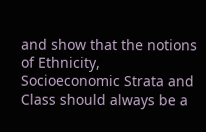and show that the notions of Ethnicity, Socioeconomic Strata and Class should always be a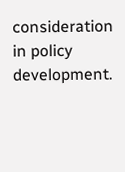consideration in policy development.